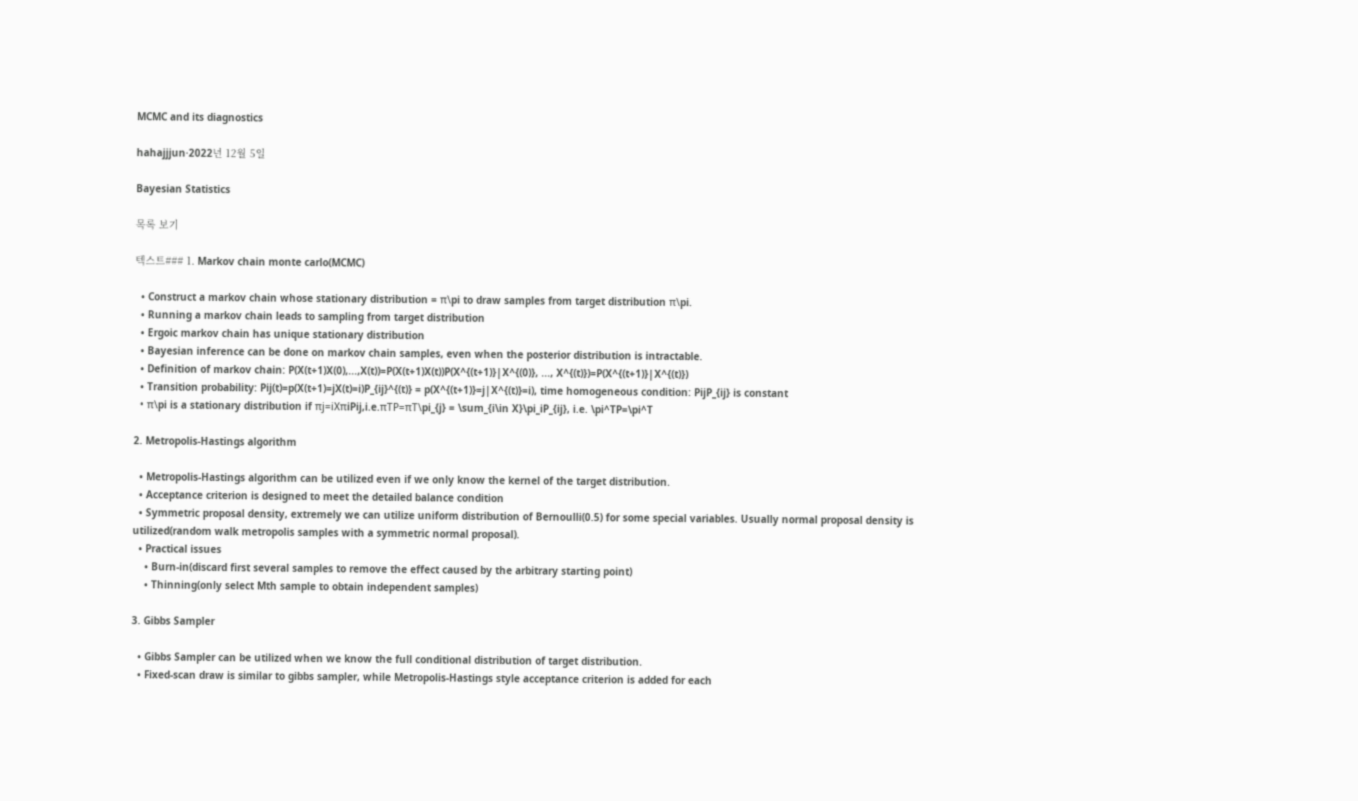MCMC and its diagnostics

hahajjjun·2022년 12월 5일

Bayesian Statistics

목록 보기

텍스트### 1. Markov chain monte carlo(MCMC)

  • Construct a markov chain whose stationary distribution = π\pi to draw samples from target distribution π\pi.
  • Running a markov chain leads to sampling from target distribution
  • Ergoic markov chain has unique stationary distribution
  • Bayesian inference can be done on markov chain samples, even when the posterior distribution is intractable.
  • Definition of markov chain: P(X(t+1)X(0),...,X(t))=P(X(t+1)X(t))P(X^{(t+1)}|X^{(0)}, ..., X^{(t)})=P(X^{(t+1)}|X^{(t)})
  • Transition probability: Pij(t)=p(X(t+1)=jX(t)=i)P_{ij}^{(t)} = p(X^{(t+1)}=j|X^{(t)}=i), time homogeneous condition: PijP_{ij} is constant
  • π\pi is a stationary distribution if πj=iXπiPij,i.e.πTP=πT\pi_{j} = \sum_{i\in X}\pi_iP_{ij}, i.e. \pi^TP=\pi^T

2. Metropolis-Hastings algorithm

  • Metropolis-Hastings algorithm can be utilized even if we only know the kernel of the target distribution.
  • Acceptance criterion is designed to meet the detailed balance condition
  • Symmetric proposal density, extremely we can utilize uniform distribution of Bernoulli(0.5) for some special variables. Usually normal proposal density is utilized(random walk metropolis samples with a symmetric normal proposal).
  • Practical issues
    • Burn-in(discard first several samples to remove the effect caused by the arbitrary starting point)
    • Thinning(only select Mth sample to obtain independent samples)

3. Gibbs Sampler

  • Gibbs Sampler can be utilized when we know the full conditional distribution of target distribution.
  • Fixed-scan draw is similar to gibbs sampler, while Metropolis-Hastings style acceptance criterion is added for each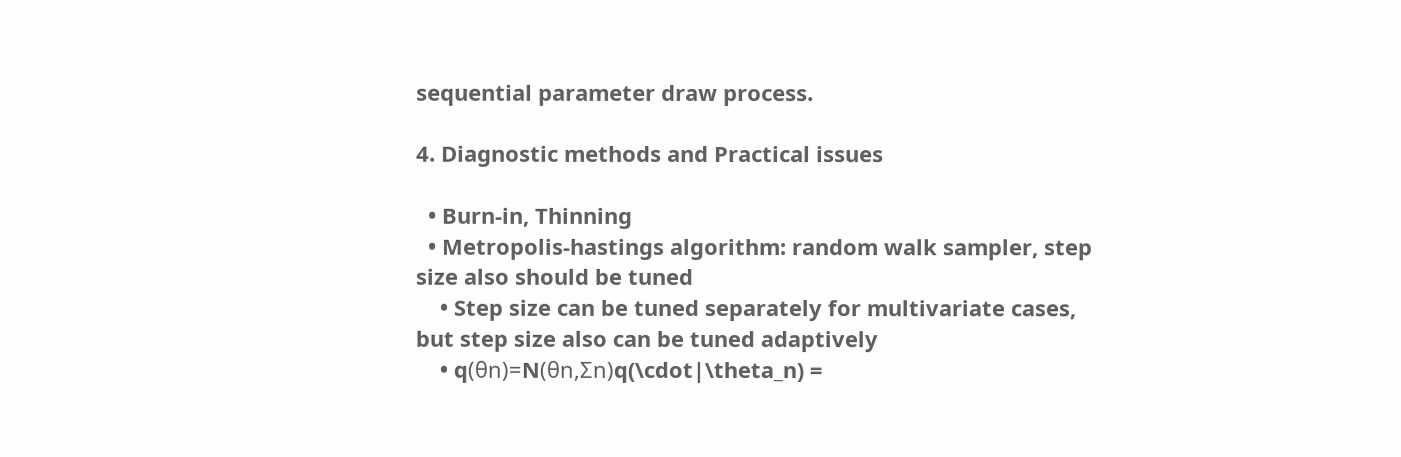sequential parameter draw process.

4. Diagnostic methods and Practical issues

  • Burn-in, Thinning
  • Metropolis-hastings algorithm: random walk sampler, step size also should be tuned
    • Step size can be tuned separately for multivariate cases, but step size also can be tuned adaptively
    • q(θn)=N(θn,Σn)q(\cdot|\theta_n) =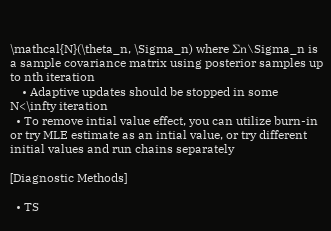\mathcal{N}(\theta_n, \Sigma_n) where Σn\Sigma_n is a sample covariance matrix using posterior samples up to nth iteration
    • Adaptive updates should be stopped in some N<\infty iteration
  • To remove intial value effect, you can utilize burn-in or try MLE estimate as an intial value, or try different initial values and run chains separately

[Diagnostic Methods]

  • TS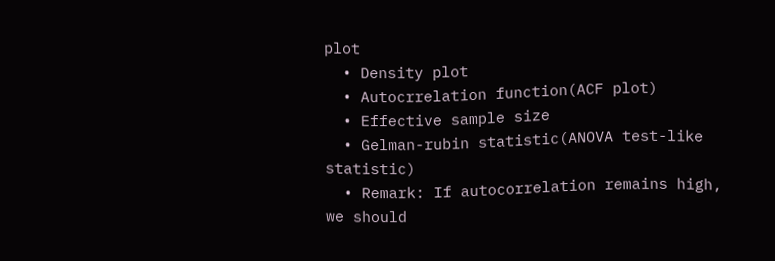plot
  • Density plot
  • Autocrrelation function(ACF plot)
  • Effective sample size
  • Gelman-rubin statistic(ANOVA test-like statistic)
  • Remark: If autocorrelation remains high, we should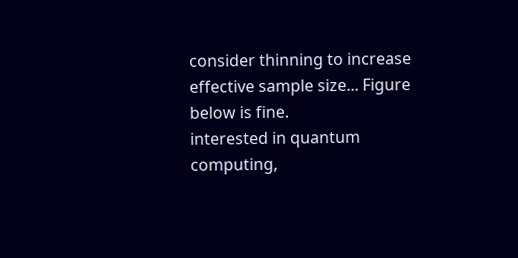consider thinning to increase effective sample size... Figure below is fine.
interested in quantum computing,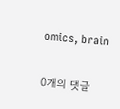omics, brain

0개의 댓글